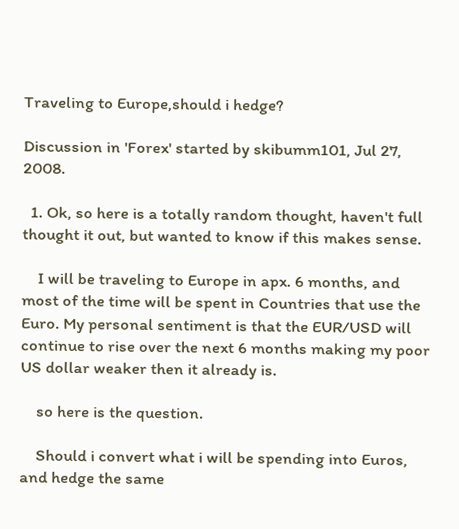Traveling to Europe,should i hedge?

Discussion in 'Forex' started by skibumm101, Jul 27, 2008.

  1. Ok, so here is a totally random thought, haven't full thought it out, but wanted to know if this makes sense.

    I will be traveling to Europe in apx. 6 months, and most of the time will be spent in Countries that use the Euro. My personal sentiment is that the EUR/USD will continue to rise over the next 6 months making my poor US dollar weaker then it already is.

    so here is the question.

    Should i convert what i will be spending into Euros, and hedge the same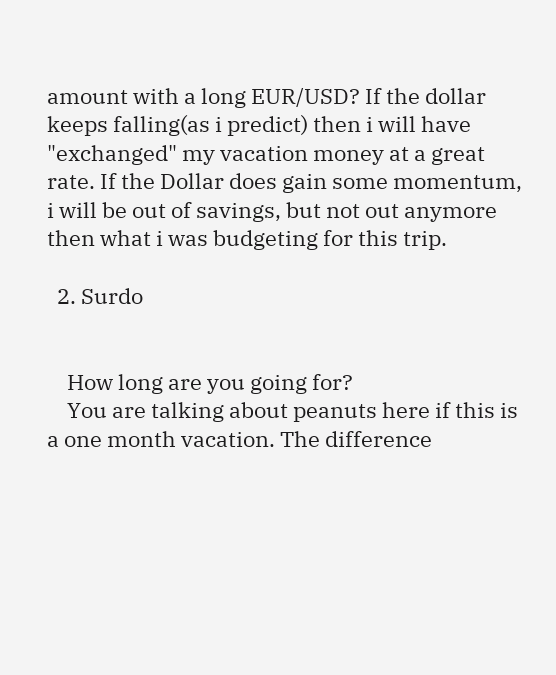amount with a long EUR/USD? If the dollar keeps falling(as i predict) then i will have "exchanged" my vacation money at a great rate. If the Dollar does gain some momentum, i will be out of savings, but not out anymore then what i was budgeting for this trip.

  2. Surdo


    How long are you going for?
    You are talking about peanuts here if this is a one month vacation. The difference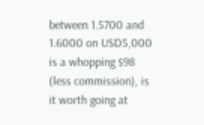between 1.5700 and 1.6000 on USD5,000 is a whopping $98 (less commission), is it worth going at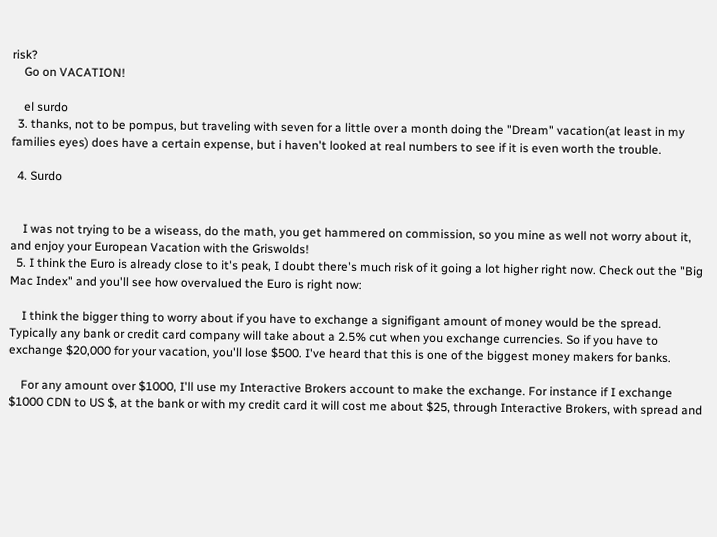risk?
    Go on VACATION!

    el surdo
  3. thanks, not to be pompus, but traveling with seven for a little over a month doing the "Dream" vacation(at least in my families eyes) does have a certain expense, but i haven't looked at real numbers to see if it is even worth the trouble.

  4. Surdo


    I was not trying to be a wiseass, do the math, you get hammered on commission, so you mine as well not worry about it, and enjoy your European Vacation with the Griswolds!
  5. I think the Euro is already close to it's peak, I doubt there's much risk of it going a lot higher right now. Check out the "Big Mac Index" and you'll see how overvalued the Euro is right now:

    I think the bigger thing to worry about if you have to exchange a signifigant amount of money would be the spread. Typically any bank or credit card company will take about a 2.5% cut when you exchange currencies. So if you have to exchange $20,000 for your vacation, you'll lose $500. I've heard that this is one of the biggest money makers for banks.

    For any amount over $1000, I'll use my Interactive Brokers account to make the exchange. For instance if I exchange $1000 CDN to US $, at the bank or with my credit card it will cost me about $25, through Interactive Brokers, with spread and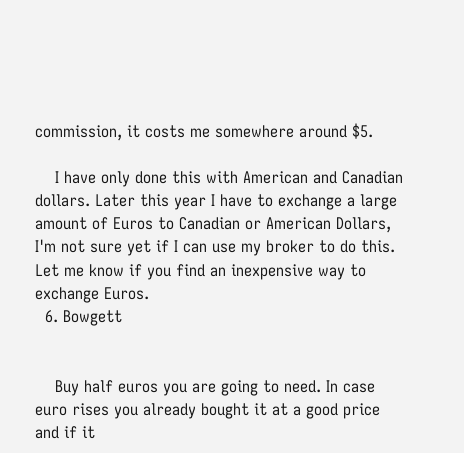commission, it costs me somewhere around $5.

    I have only done this with American and Canadian dollars. Later this year I have to exchange a large amount of Euros to Canadian or American Dollars, I'm not sure yet if I can use my broker to do this. Let me know if you find an inexpensive way to exchange Euros.
  6. Bowgett


    Buy half euros you are going to need. In case euro rises you already bought it at a good price and if it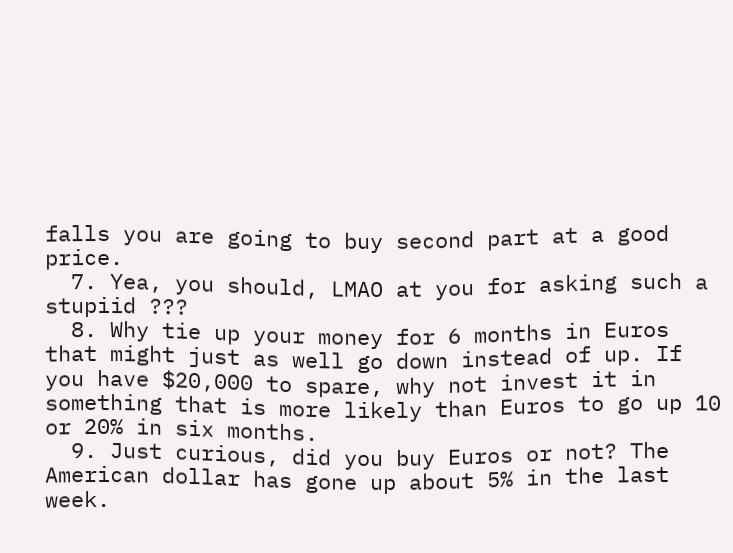falls you are going to buy second part at a good price.
  7. Yea, you should, LMAO at you for asking such a stupiid ???
  8. Why tie up your money for 6 months in Euros that might just as well go down instead of up. If you have $20,000 to spare, why not invest it in something that is more likely than Euros to go up 10 or 20% in six months.
  9. Just curious, did you buy Euros or not? The American dollar has gone up about 5% in the last week.